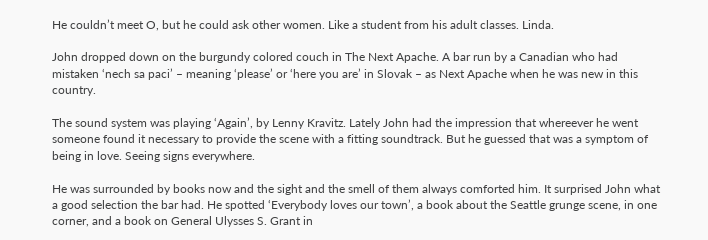He couldn’t meet O, but he could ask other women. Like a student from his adult classes. Linda.

John dropped down on the burgundy colored couch in The Next Apache. A bar run by a Canadian who had mistaken ‘nech sa paci’ – meaning ‘please’ or ‘here you are’ in Slovak – as Next Apache when he was new in this country.

The sound system was playing ‘Again’, by Lenny Kravitz. Lately John had the impression that whereever he went someone found it necessary to provide the scene with a fitting soundtrack. But he guessed that was a symptom of being in love. Seeing signs everywhere.

He was surrounded by books now and the sight and the smell of them always comforted him. It surprised John what a good selection the bar had. He spotted ‘Everybody loves our town’, a book about the Seattle grunge scene, in one corner, and a book on General Ulysses S. Grant in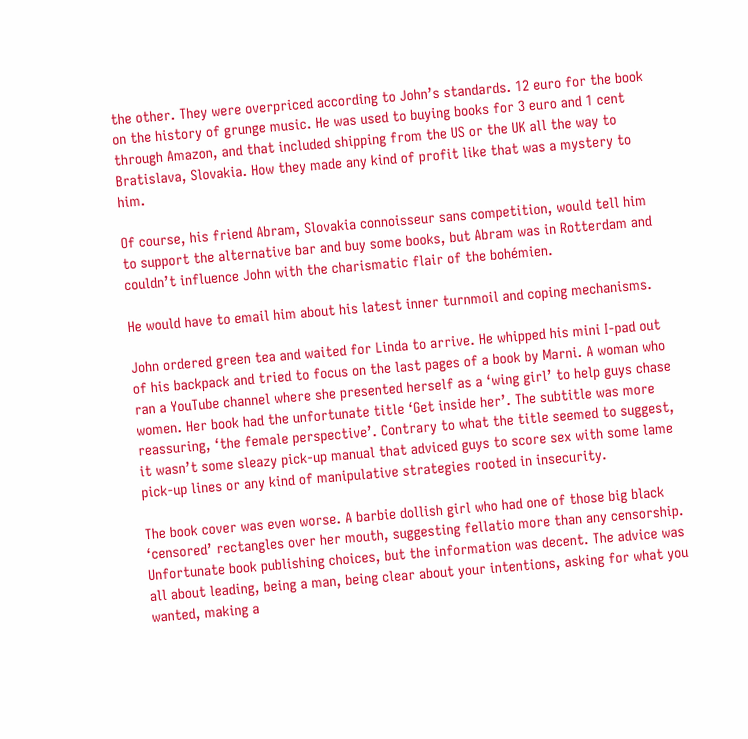the other. They were overpriced according to John’s standards. 12 euro for the book on the history of grunge music. He was used to buying books for 3 euro and 1 cent through Amazon, and that included shipping from the US or the UK all the way to Bratislava, Slovakia. How they made any kind of profit like that was a mystery to him.

Of course, his friend Abram, Slovakia connoisseur sans competition, would tell him to support the alternative bar and buy some books, but Abram was in Rotterdam and couldn’t influence John with the charismatic flair of the bohémien.

He would have to email him about his latest inner turnmoil and coping mechanisms.

John ordered green tea and waited for Linda to arrive. He whipped his mini I-pad out of his backpack and tried to focus on the last pages of a book by Marni. A woman who ran a YouTube channel where she presented herself as a ‘wing girl’ to help guys chase women. Her book had the unfortunate title ‘Get inside her’. The subtitle was more reassuring, ‘the female perspective’. Contrary to what the title seemed to suggest, it wasn’t some sleazy pick-up manual that adviced guys to score sex with some lame pick-up lines or any kind of manipulative strategies rooted in insecurity.

The book cover was even worse. A barbie dollish girl who had one of those big black ‘censored’ rectangles over her mouth, suggesting fellatio more than any censorship. Unfortunate book publishing choices, but the information was decent. The advice was all about leading, being a man, being clear about your intentions, asking for what you wanted, making a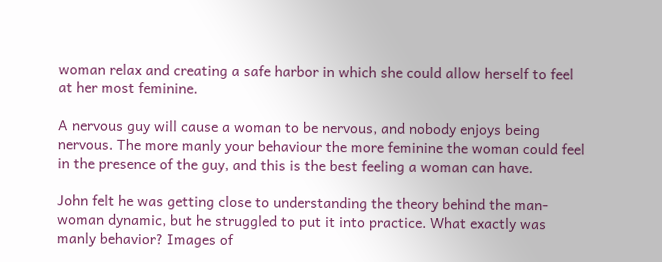woman relax and creating a safe harbor in which she could allow herself to feel at her most feminine.

A nervous guy will cause a woman to be nervous, and nobody enjoys being nervous. The more manly your behaviour the more feminine the woman could feel in the presence of the guy, and this is the best feeling a woman can have.

John felt he was getting close to understanding the theory behind the man-woman dynamic, but he struggled to put it into practice. What exactly was manly behavior? Images of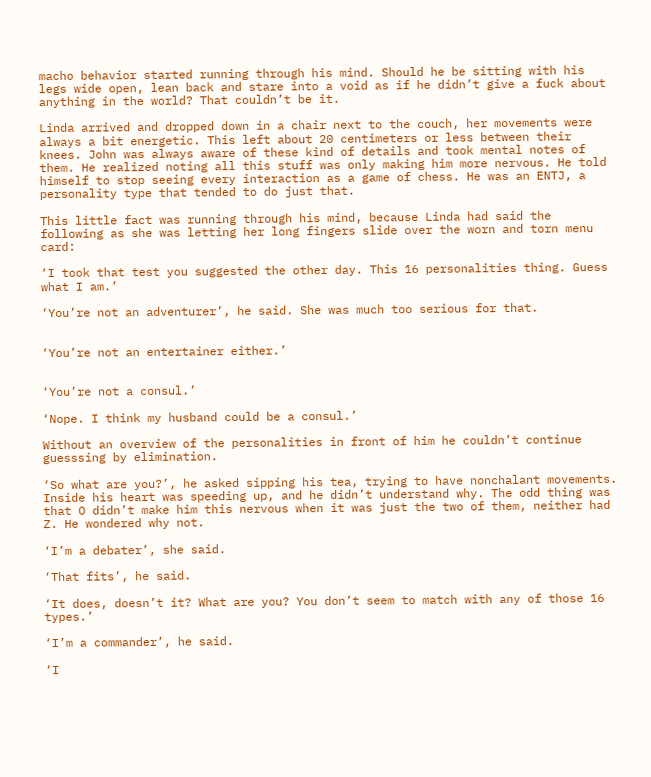macho behavior started running through his mind. Should he be sitting with his legs wide open, lean back and stare into a void as if he didn’t give a fuck about anything in the world? That couldn’t be it.

Linda arrived and dropped down in a chair next to the couch, her movements were always a bit energetic. This left about 20 centimeters or less between their knees. John was always aware of these kind of details and took mental notes of them. He realized noting all this stuff was only making him more nervous. He told himself to stop seeing every interaction as a game of chess. He was an ENTJ, a personality type that tended to do just that.

This little fact was running through his mind, because Linda had said the following as she was letting her long fingers slide over the worn and torn menu card:

‘I took that test you suggested the other day. This 16 personalities thing. Guess what I am.’

‘You’re not an adventurer’, he said. She was much too serious for that.


‘You’re not an entertainer either.’


‘You’re not a consul.’

‘Nope. I think my husband could be a consul.’

Without an overview of the personalities in front of him he couldn’t continue guesssing by elimination.

‘So what are you?’, he asked sipping his tea, trying to have nonchalant movements. Inside his heart was speeding up, and he didn’t understand why. The odd thing was that O didn’t make him this nervous when it was just the two of them, neither had Z. He wondered why not.

‘I’m a debater’, she said.

‘That fits’, he said.

‘It does, doesn’t it? What are you? You don’t seem to match with any of those 16 types.’

‘I’m a commander’, he said.

‘I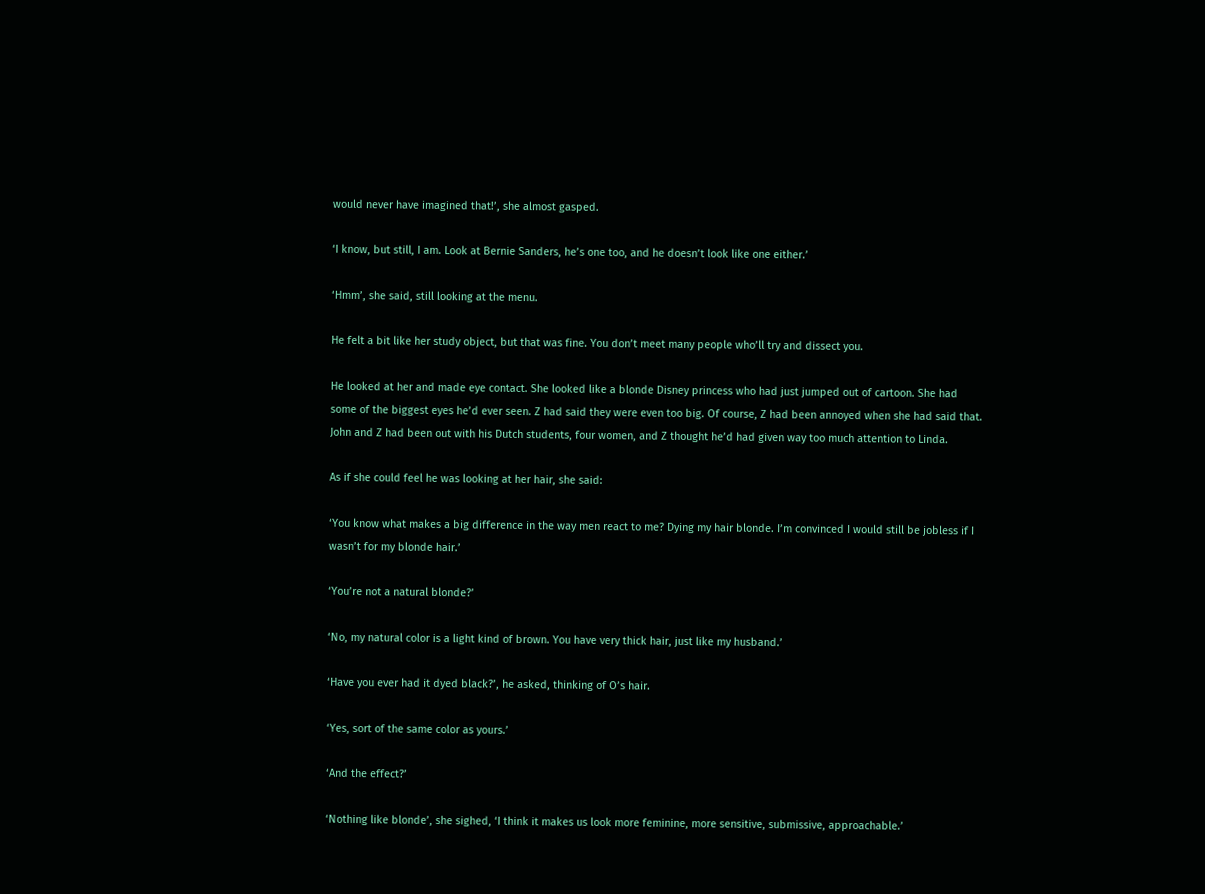would never have imagined that!’, she almost gasped.

‘I know, but still, I am. Look at Bernie Sanders, he’s one too, and he doesn’t look like one either.’

‘Hmm’, she said, still looking at the menu.

He felt a bit like her study object, but that was fine. You don’t meet many people who’ll try and dissect you.

He looked at her and made eye contact. She looked like a blonde Disney princess who had just jumped out of cartoon. She had some of the biggest eyes he’d ever seen. Z had said they were even too big. Of course, Z had been annoyed when she had said that. John and Z had been out with his Dutch students, four women, and Z thought he’d had given way too much attention to Linda.

As if she could feel he was looking at her hair, she said:

‘You know what makes a big difference in the way men react to me? Dying my hair blonde. I’m convinced I would still be jobless if I wasn’t for my blonde hair.’

‘You’re not a natural blonde?’

‘No, my natural color is a light kind of brown. You have very thick hair, just like my husband.’

‘Have you ever had it dyed black?’, he asked, thinking of O’s hair.

‘Yes, sort of the same color as yours.’

‘And the effect?’

‘Nothing like blonde’, she sighed, ‘I think it makes us look more feminine, more sensitive, submissive, approachable.’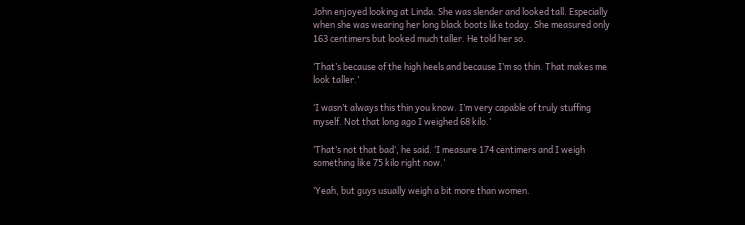John enjoyed looking at Linda. She was slender and looked tall. Especially when she was wearing her long black boots like today. She measured only 163 centimers but looked much taller. He told her so.

‘That’s because of the high heels and because I’m so thin. That makes me look taller.’

‘I wasn’t always this thin you know. I’m very capable of truly stuffing myself. Not that long ago I weighed 68 kilo.’

‘That’s not that bad’, he said. ‘I measure 174 centimers and I weigh something like 75 kilo right now.’

‘Yeah, but guys usually weigh a bit more than women.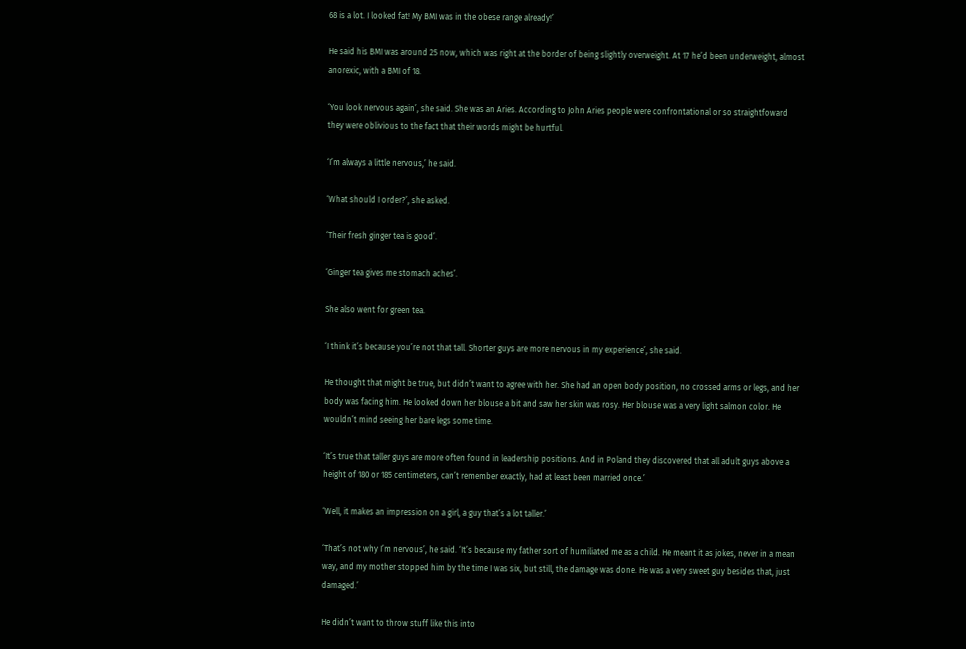68 is a lot. I looked fat! My BMI was in the obese range already!’

He said his BMI was around 25 now, which was right at the border of being slightly overweight. At 17 he’d been underweight, almost anorexic, with a BMI of 18.

‘You look nervous again’, she said. She was an Aries. According to John Aries people were confrontational or so straightfoward they were oblivious to the fact that their words might be hurtful.

‘I’m always a little nervous,’ he said.

‘What should I order?’, she asked.

‘Their fresh ginger tea is good’.

‘Ginger tea gives me stomach aches’.

She also went for green tea.

‘I think it’s because you’re not that tall. Shorter guys are more nervous in my experience’, she said.

He thought that might be true, but didn’t want to agree with her. She had an open body position, no crossed arms or legs, and her body was facing him. He looked down her blouse a bit and saw her skin was rosy. Her blouse was a very light salmon color. He wouldn’t mind seeing her bare legs some time.

‘It’s true that taller guys are more often found in leadership positions. And in Poland they discovered that all adult guys above a height of 180 or 185 centimeters, can’t remember exactly, had at least been married once.’

‘Well, it makes an impression on a girl, a guy that’s a lot taller.’

‘That’s not why I’m nervous’, he said. ‘It’s because my father sort of humiliated me as a child. He meant it as jokes, never in a mean way, and my mother stopped him by the time I was six, but still, the damage was done. He was a very sweet guy besides that, just damaged.’

He didn’t want to throw stuff like this into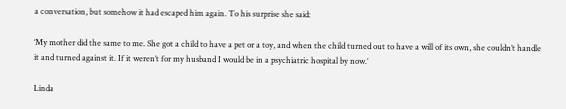a conversation, but somehow it had escaped him again. To his surprise she said:

‘My mother did the same to me. She got a child to have a pet or a toy, and when the child turned out to have a will of its own, she couldn’t handle it and turned against it. If it weren’t for my husband I would be in a psychiatric hospital by now.’

Linda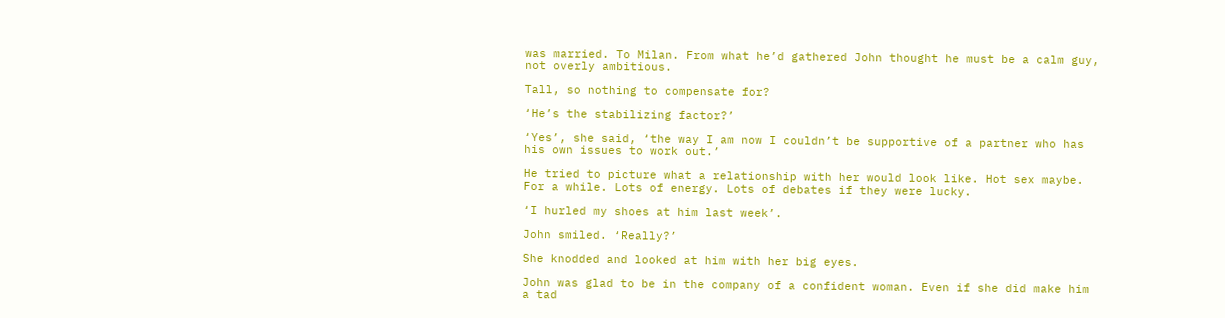was married. To Milan. From what he’d gathered John thought he must be a calm guy, not overly ambitious.

Tall, so nothing to compensate for?

‘He’s the stabilizing factor?’

‘Yes’, she said, ‘the way I am now I couldn’t be supportive of a partner who has his own issues to work out.’

He tried to picture what a relationship with her would look like. Hot sex maybe. For a while. Lots of energy. Lots of debates if they were lucky.

‘I hurled my shoes at him last week’.

John smiled. ‘Really?’

She knodded and looked at him with her big eyes.

John was glad to be in the company of a confident woman. Even if she did make him a tad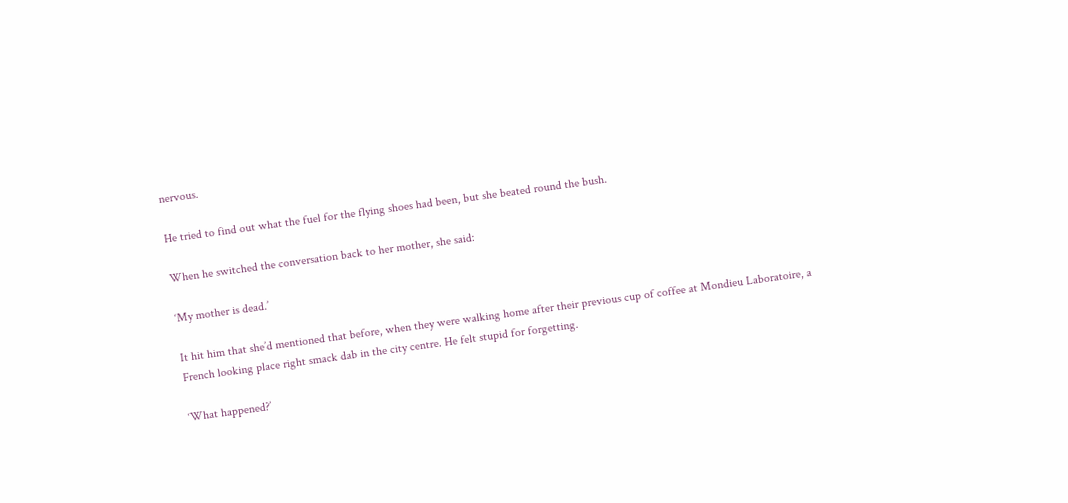nervous.

He tried to find out what the fuel for the flying shoes had been, but she beated round the bush.

When he switched the conversation back to her mother, she said:

‘My mother is dead.’

It hit him that she’d mentioned that before, when they were walking home after their previous cup of coffee at Mondieu Laboratoire, a French looking place right smack dab in the city centre. He felt stupid for forgetting.

‘What happened?’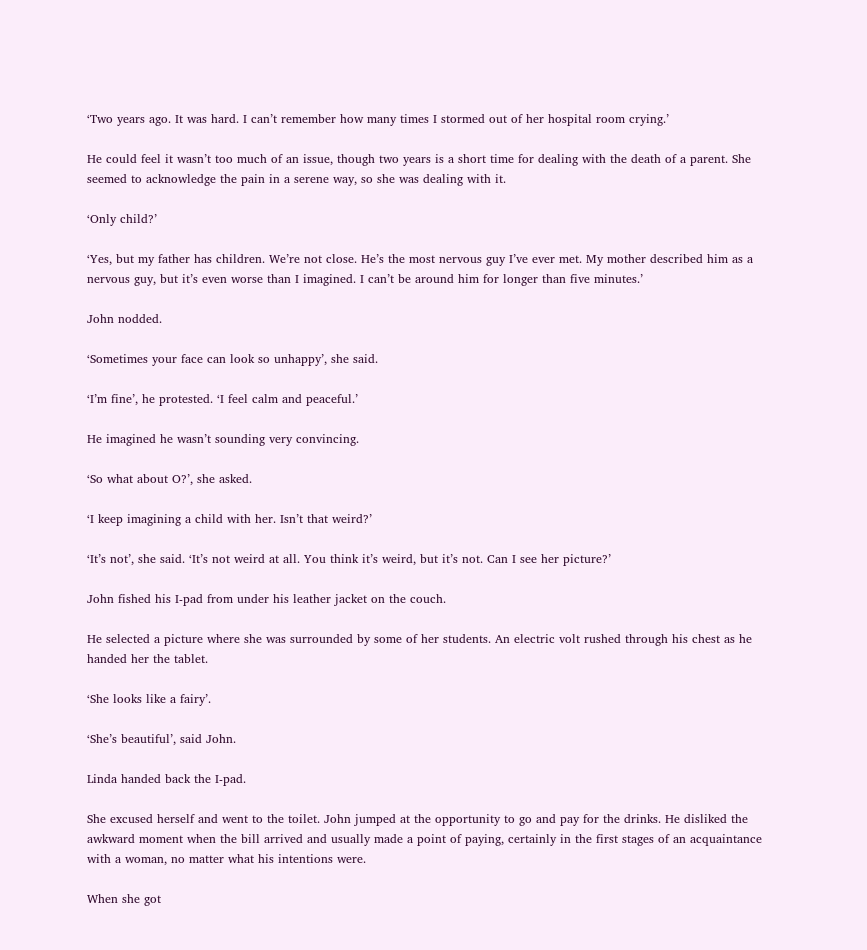‘Two years ago. It was hard. I can’t remember how many times I stormed out of her hospital room crying.’

He could feel it wasn’t too much of an issue, though two years is a short time for dealing with the death of a parent. She seemed to acknowledge the pain in a serene way, so she was dealing with it.

‘Only child?’

‘Yes, but my father has children. We’re not close. He’s the most nervous guy I’ve ever met. My mother described him as a nervous guy, but it’s even worse than I imagined. I can’t be around him for longer than five minutes.’

John nodded.

‘Sometimes your face can look so unhappy’, she said.

‘I’m fine’, he protested. ‘I feel calm and peaceful.’

He imagined he wasn’t sounding very convincing.

‘So what about O?’, she asked.

‘I keep imagining a child with her. Isn’t that weird?’

‘It’s not’, she said. ‘It’s not weird at all. You think it’s weird, but it’s not. Can I see her picture?’

John fished his I-pad from under his leather jacket on the couch.

He selected a picture where she was surrounded by some of her students. An electric volt rushed through his chest as he handed her the tablet.

‘She looks like a fairy’.

‘She’s beautiful’, said John.

Linda handed back the I-pad.

She excused herself and went to the toilet. John jumped at the opportunity to go and pay for the drinks. He disliked the awkward moment when the bill arrived and usually made a point of paying, certainly in the first stages of an acquaintance with a woman, no matter what his intentions were.

When she got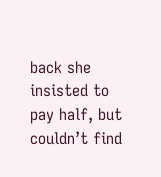back she insisted to pay half, but couldn’t find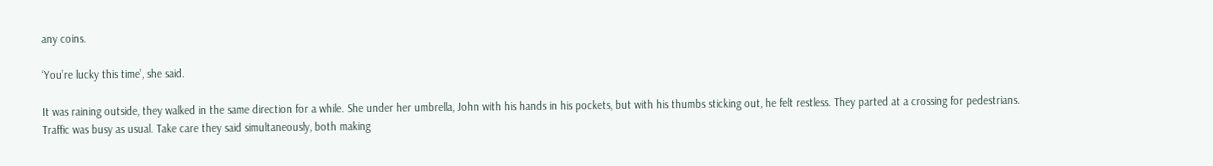any coins.

‘You’re lucky this time’, she said.

It was raining outside, they walked in the same direction for a while. She under her umbrella, John with his hands in his pockets, but with his thumbs sticking out, he felt restless. They parted at a crossing for pedestrians. Traffic was busy as usual. Take care they said simultaneously, both making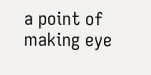a point of making eye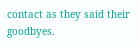contact as they said their goodbyes.